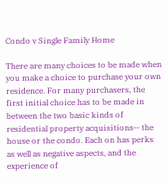Condo v Single Family Home

There are many choices to be made when you make a choice to purchase your own residence. For many purchasers, the first initial choice has to be made in between the two basic kinds of residential property acquisitions-- the house or the condo. Each on has perks as well as negative aspects, and the experience of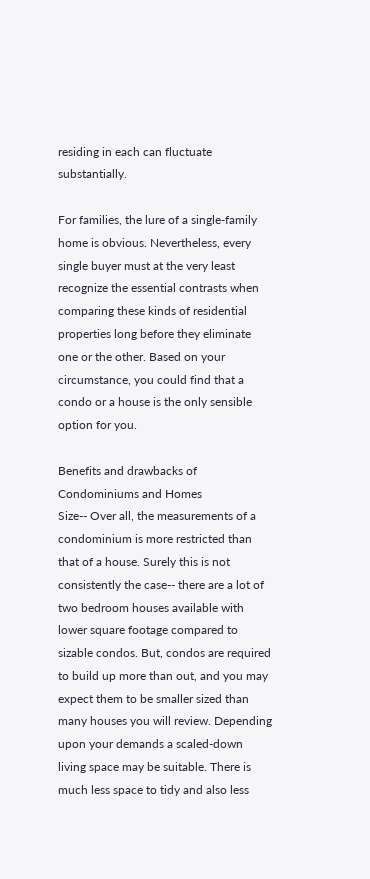residing in each can fluctuate substantially.

For families, the lure of a single-family home is obvious. Nevertheless, every single buyer must at the very least recognize the essential contrasts when comparing these kinds of residential properties long before they eliminate one or the other. Based on your circumstance, you could find that a condo or a house is the only sensible option for you.

Benefits and drawbacks of Condominiums and Homes
Size-- Over all, the measurements of a condominium is more restricted than that of a house. Surely this is not consistently the case-- there are a lot of two bedroom houses available with lower square footage compared to sizable condos. But, condos are required to build up more than out, and you may expect them to be smaller sized than many houses you will review. Depending upon your demands a scaled-down living space may be suitable. There is much less space to tidy and also less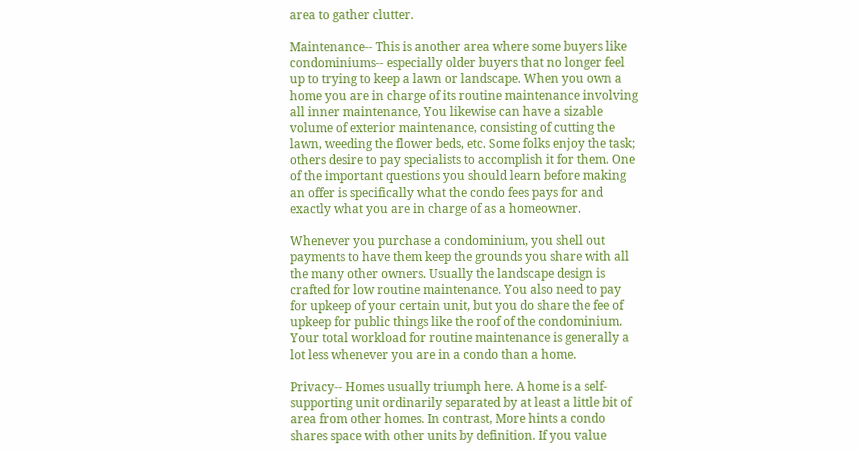area to gather clutter.

Maintenance-- This is another area where some buyers like condominiums-- especially older buyers that no longer feel up to trying to keep a lawn or landscape. When you own a home you are in charge of its routine maintenance involving all inner maintenance, You likewise can have a sizable volume of exterior maintenance, consisting of cutting the lawn, weeding the flower beds, etc. Some folks enjoy the task; others desire to pay specialists to accomplish it for them. One of the important questions you should learn before making an offer is specifically what the condo fees pays for and exactly what you are in charge of as a homeowner.

Whenever you purchase a condominium, you shell out payments to have them keep the grounds you share with all the many other owners. Usually the landscape design is crafted for low routine maintenance. You also need to pay for upkeep of your certain unit, but you do share the fee of upkeep for public things like the roof of the condominium. Your total workload for routine maintenance is generally a lot less whenever you are in a condo than a home.

Privacy-- Homes usually triumph here. A home is a self-supporting unit ordinarily separated by at least a little bit of area from other homes. In contrast, More hints a condo shares space with other units by definition. If you value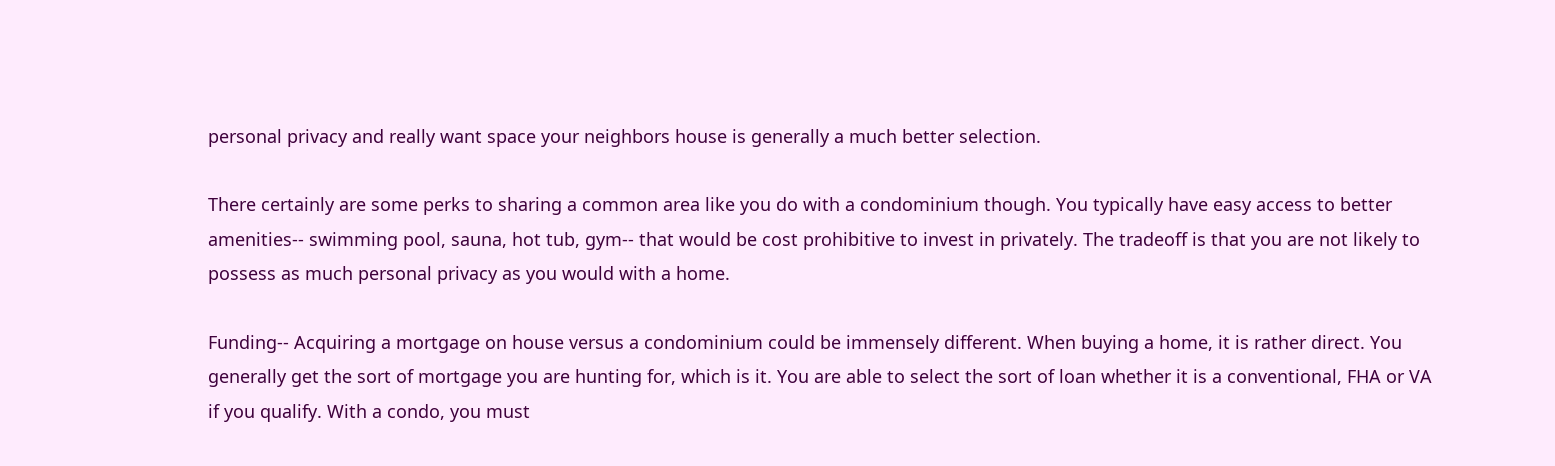personal privacy and really want space your neighbors house is generally a much better selection.

There certainly are some perks to sharing a common area like you do with a condominium though. You typically have easy access to better amenities-- swimming pool, sauna, hot tub, gym-- that would be cost prohibitive to invest in privately. The tradeoff is that you are not likely to possess as much personal privacy as you would with a home.

Funding-- Acquiring a mortgage on house versus a condominium could be immensely different. When buying a home, it is rather direct. You generally get the sort of mortgage you are hunting for, which is it. You are able to select the sort of loan whether it is a conventional, FHA or VA if you qualify. With a condo, you must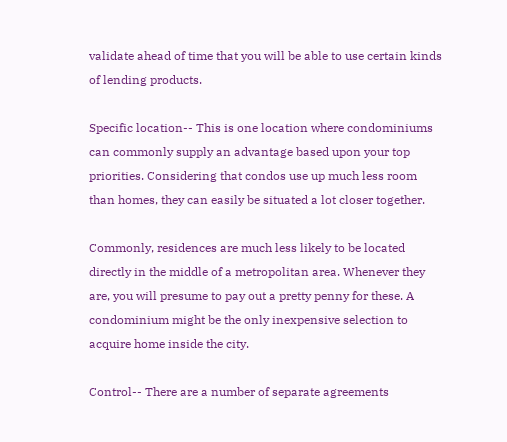validate ahead of time that you will be able to use certain kinds of lending products.

Specific location-- This is one location where condominiums can commonly supply an advantage based upon your top priorities. Considering that condos use up much less room than homes, they can easily be situated a lot closer together.

Commonly, residences are much less likely to be located directly in the middle of a metropolitan area. Whenever they are, you will presume to pay out a pretty penny for these. A condominium might be the only inexpensive selection to acquire home inside the city.

Control-- There are a number of separate agreements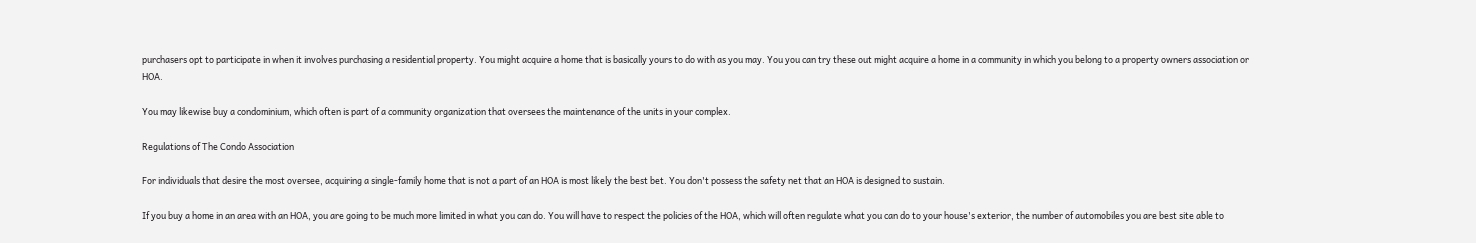purchasers opt to participate in when it involves purchasing a residential property. You might acquire a home that is basically yours to do with as you may. You you can try these out might acquire a home in a community in which you belong to a property owners association or HOA.

You may likewise buy a condominium, which often is part of a community organization that oversees the maintenance of the units in your complex.

Regulations of The Condo Association

For individuals that desire the most oversee, acquiring a single-family home that is not a part of an HOA is most likely the best bet. You don't possess the safety net that an HOA is designed to sustain.

If you buy a home in an area with an HOA, you are going to be much more limited in what you can do. You will have to respect the policies of the HOA, which will often regulate what you can do to your house's exterior, the number of automobiles you are best site able to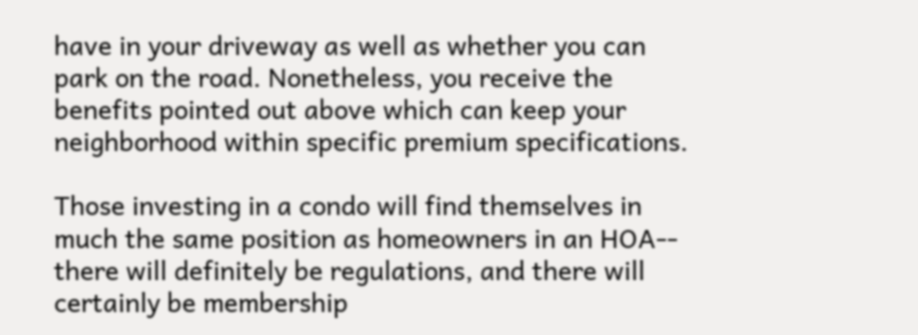have in your driveway as well as whether you can park on the road. Nonetheless, you receive the benefits pointed out above which can keep your neighborhood within specific premium specifications.

Those investing in a condo will find themselves in much the same position as homeowners in an HOA-- there will definitely be regulations, and there will certainly be membership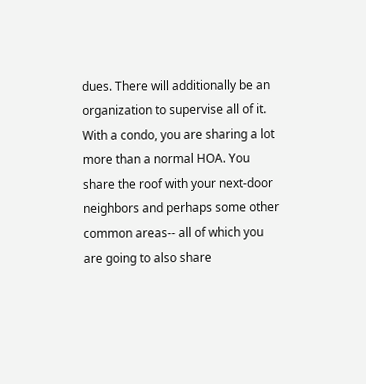dues. There will additionally be an organization to supervise all of it. With a condo, you are sharing a lot more than a normal HOA. You share the roof with your next-door neighbors and perhaps some other common areas-- all of which you are going to also share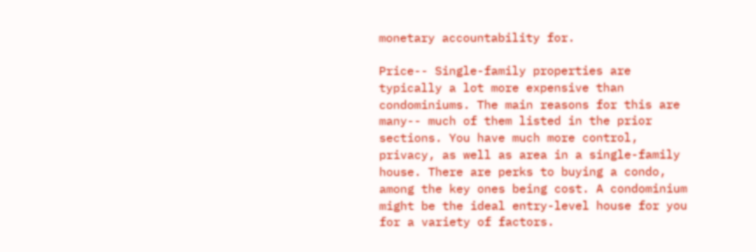monetary accountability for.

Price-- Single-family properties are typically a lot more expensive than condominiums. The main reasons for this are many-- much of them listed in the prior sections. You have much more control, privacy, as well as area in a single-family house. There are perks to buying a condo, among the key ones being cost. A condominium might be the ideal entry-level house for you for a variety of factors.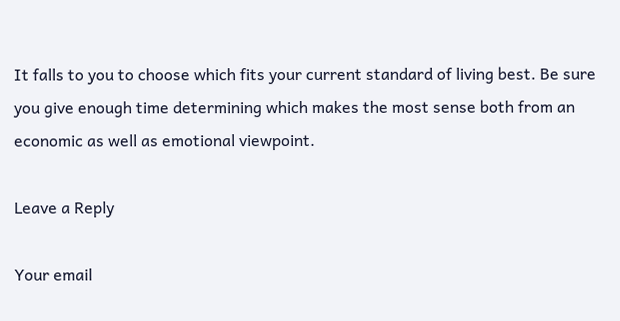It falls to you to choose which fits your current standard of living best. Be sure you give enough time determining which makes the most sense both from an economic as well as emotional viewpoint.

Leave a Reply

Your email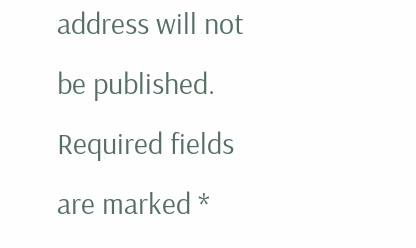address will not be published. Required fields are marked *